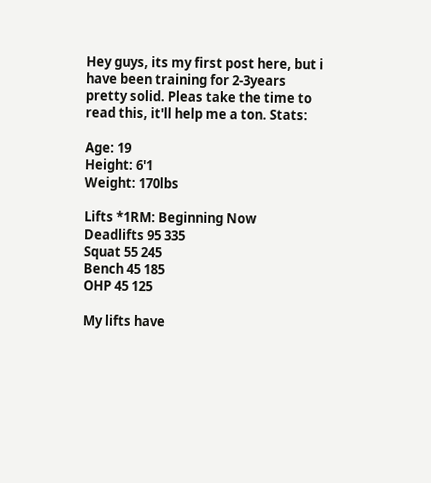Hey guys, its my first post here, but i have been training for 2-3years pretty solid. Pleas take the time to read this, it'll help me a ton. Stats:

Age: 19
Height: 6'1
Weight: 170lbs

Lifts *1RM: Beginning Now
Deadlifts 95 335
Squat 55 245
Bench 45 185
OHP 45 125

My lifts have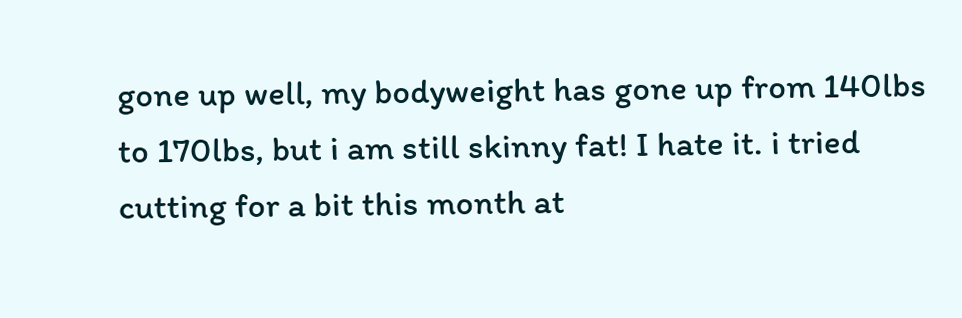gone up well, my bodyweight has gone up from 140lbs to 170lbs, but i am still skinny fat! I hate it. i tried cutting for a bit this month at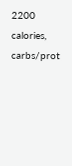2200 calories, carbs/prot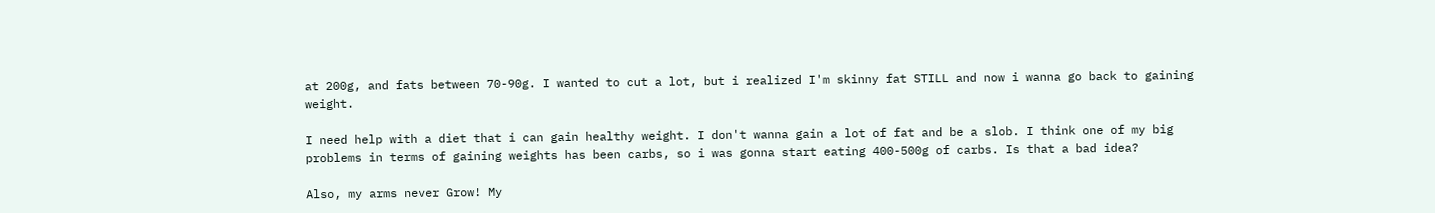at 200g, and fats between 70-90g. I wanted to cut a lot, but i realized I'm skinny fat STILL and now i wanna go back to gaining weight.

I need help with a diet that i can gain healthy weight. I don't wanna gain a lot of fat and be a slob. I think one of my big problems in terms of gaining weights has been carbs, so i was gonna start eating 400-500g of carbs. Is that a bad idea?

Also, my arms never Grow! My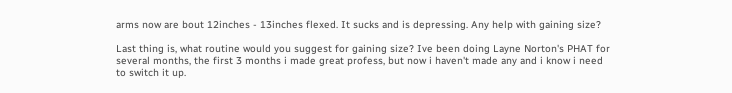arms now are bout 12inches - 13inches flexed. It sucks and is depressing. Any help with gaining size?

Last thing is, what routine would you suggest for gaining size? Ive been doing Layne Norton's PHAT for several months, the first 3 months i made great profess, but now i haven't made any and i know i need to switch it up.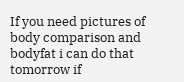If you need pictures of body comparison and bodyfat i can do that tomorrow if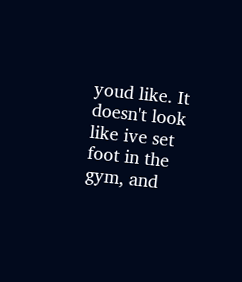youd like. It doesn't look like ive set foot in the gym, and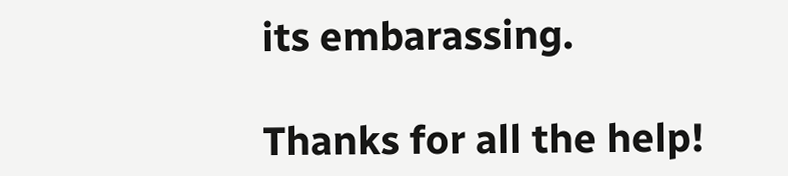its embarassing.

Thanks for all the help!